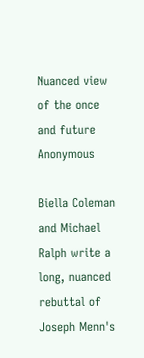Nuanced view of the once and future Anonymous

Biella Coleman and Michael Ralph write a long, nuanced rebuttal of Joseph Menn's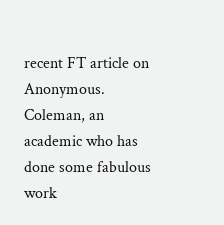recent FT article on Anonymous. Coleman, an academic who has done some fabulous work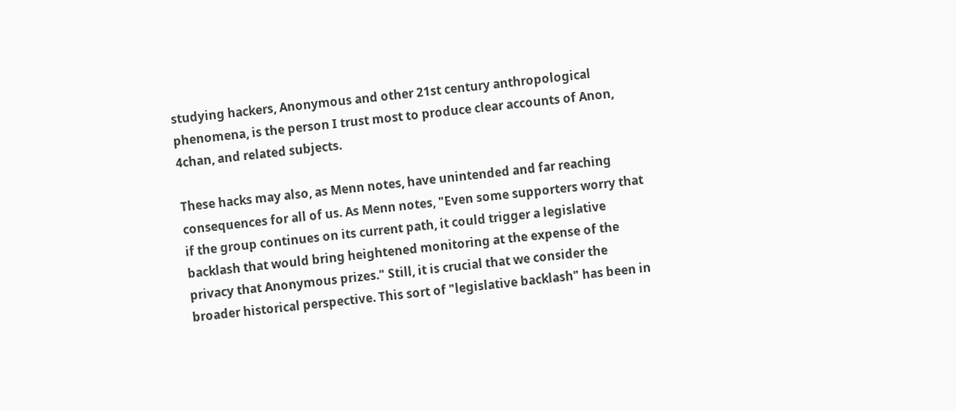studying hackers, Anonymous and other 21st century anthropological phenomena, is the person I trust most to produce clear accounts of Anon, 4chan, and related subjects.

These hacks may also, as Menn notes, have unintended and far reaching consequences for all of us. As Menn notes, "Even some supporters worry that if the group continues on its current path, it could trigger a legislative backlash that would bring heightened monitoring at the expense of the privacy that Anonymous prizes." Still, it is crucial that we consider the broader historical perspective. This sort of "legislative backlash" has been in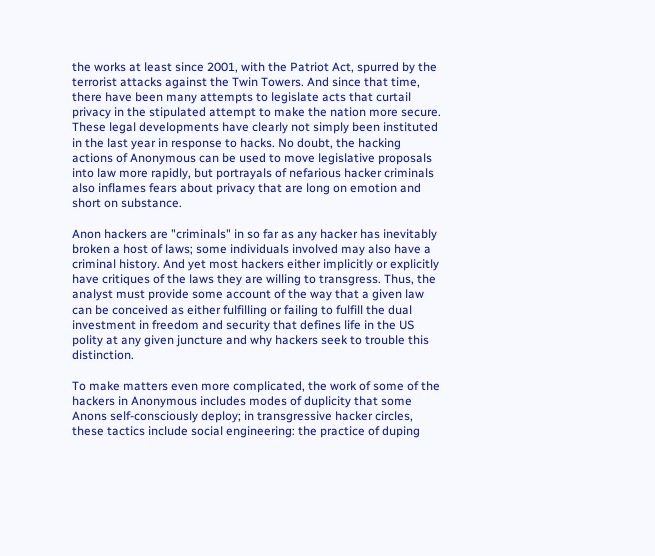the works at least since 2001, with the Patriot Act, spurred by the terrorist attacks against the Twin Towers. And since that time, there have been many attempts to legislate acts that curtail privacy in the stipulated attempt to make the nation more secure. These legal developments have clearly not simply been instituted in the last year in response to hacks. No doubt, the hacking actions of Anonymous can be used to move legislative proposals into law more rapidly, but portrayals of nefarious hacker criminals also inflames fears about privacy that are long on emotion and short on substance.

Anon hackers are "criminals" in so far as any hacker has inevitably broken a host of laws; some individuals involved may also have a criminal history. And yet most hackers either implicitly or explicitly have critiques of the laws they are willing to transgress. Thus, the analyst must provide some account of the way that a given law can be conceived as either fulfilling or failing to fulfill the dual investment in freedom and security that defines life in the US polity at any given juncture and why hackers seek to trouble this distinction.

To make matters even more complicated, the work of some of the hackers in Anonymous includes modes of duplicity that some Anons self-consciously deploy; in transgressive hacker circles, these tactics include social engineering: the practice of duping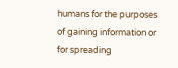humans for the purposes of gaining information or for spreading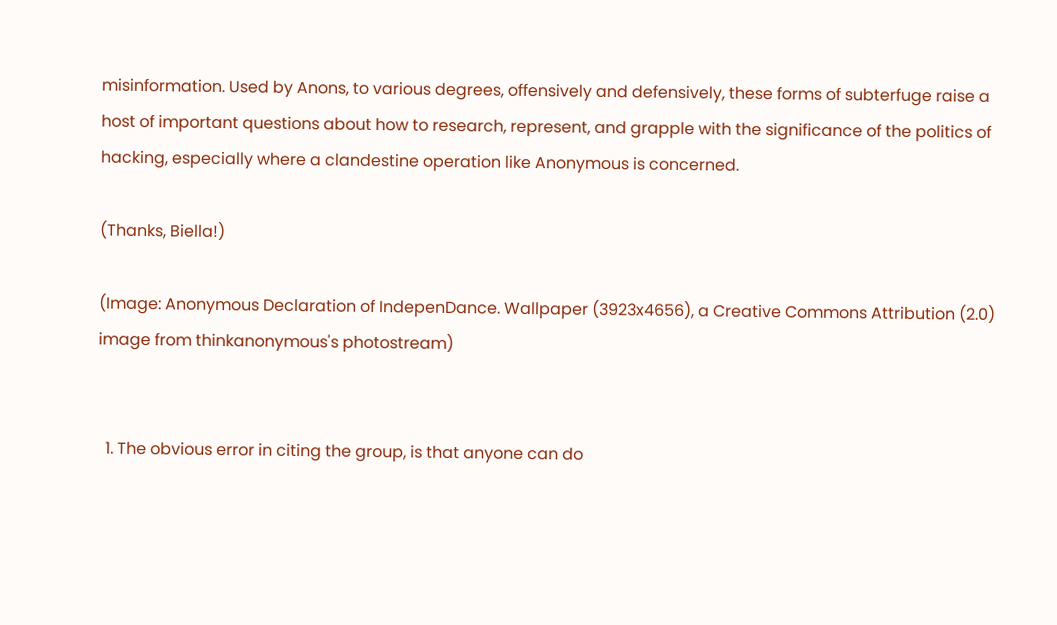misinformation. Used by Anons, to various degrees, offensively and defensively, these forms of subterfuge raise a host of important questions about how to research, represent, and grapple with the significance of the politics of hacking, especially where a clandestine operation like Anonymous is concerned.

(Thanks, Biella!)

(Image: Anonymous Declaration of IndepenDance. Wallpaper (3923x4656), a Creative Commons Attribution (2.0) image from thinkanonymous's photostream)


  1. The obvious error in citing the group, is that anyone can do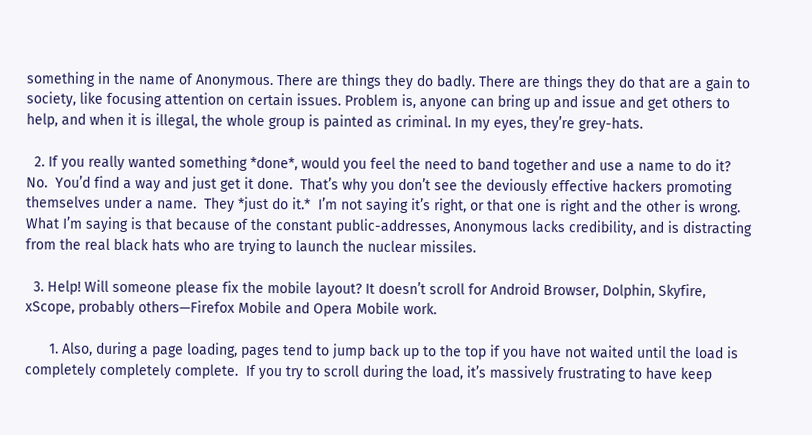something in the name of Anonymous. There are things they do badly. There are things they do that are a gain to society, like focusing attention on certain issues. Problem is, anyone can bring up and issue and get others to help, and when it is illegal, the whole group is painted as criminal. In my eyes, they’re grey-hats.

  2. If you really wanted something *done*, would you feel the need to band together and use a name to do it?  No.  You’d find a way and just get it done.  That’s why you don’t see the deviously effective hackers promoting themselves under a name.  They *just do it.*  I’m not saying it’s right, or that one is right and the other is wrong.  What I’m saying is that because of the constant public-addresses, Anonymous lacks credibility, and is distracting from the real black hats who are trying to launch the nuclear missiles.

  3. Help! Will someone please fix the mobile layout? It doesn’t scroll for Android Browser, Dolphin, Skyfire, xScope, probably others—Firefox Mobile and Opera Mobile work.

      1. Also, during a page loading, pages tend to jump back up to the top if you have not waited until the load is completely completely complete.  If you try to scroll during the load, it’s massively frustrating to have keep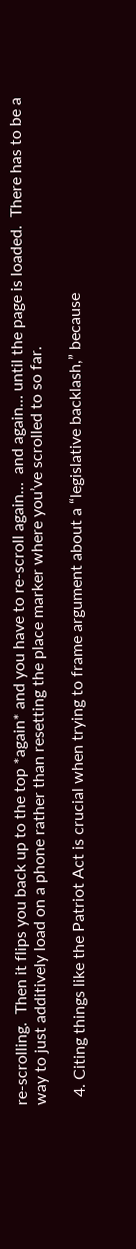re-scrolling.  Then it flips you back up to the top *again* and you have to re-scroll again…  and again… until the page is loaded.  There has to be a way to just additively load on a phone rather than resetting the place marker where you’ve scrolled to so far.

  4. Citing things like the Patriot Act is crucial when trying to frame argument about a “legislative backlash,” because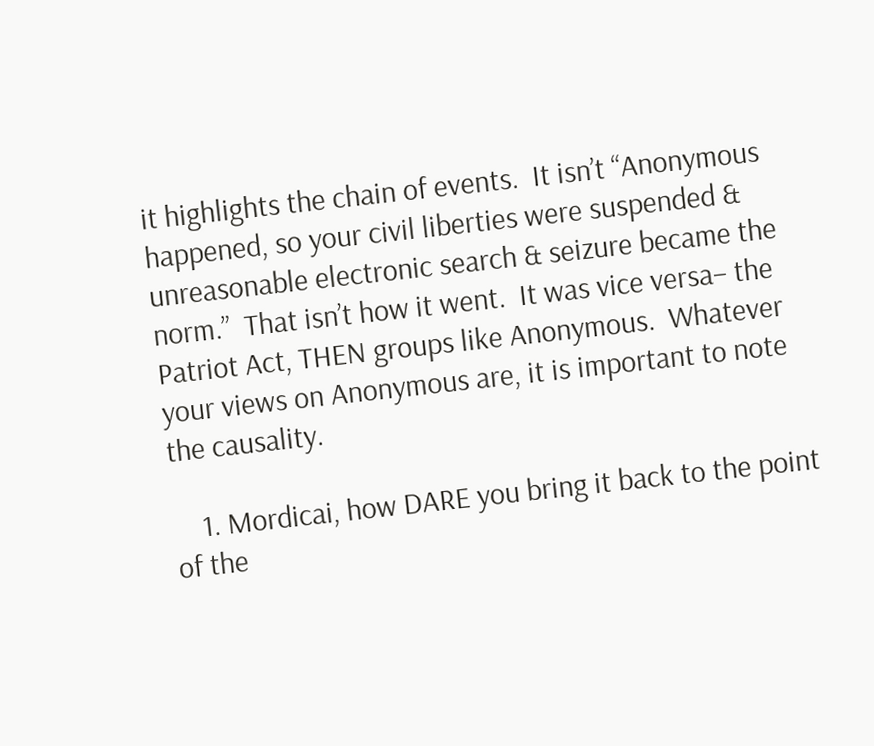it highlights the chain of events.  It isn’t “Anonymous happened, so your civil liberties were suspended & unreasonable electronic search & seizure became the norm.”  That isn’t how it went.  It was vice versa– the Patriot Act, THEN groups like Anonymous.  Whatever your views on Anonymous are, it is important to note the causality.

    1. Mordicai, how DARE you bring it back to the point of the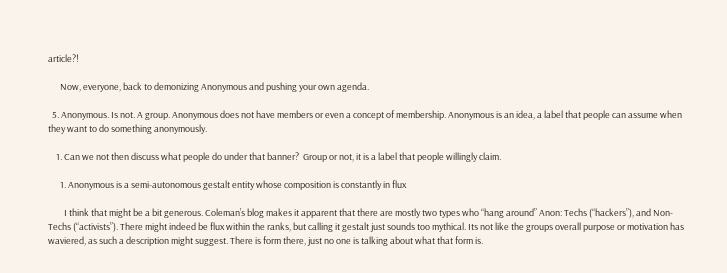article?!

      Now, everyone, back to demonizing Anonymous and pushing your own agenda.

  5. Anonymous. Is not. A group. Anonymous does not have members or even a concept of membership. Anonymous is an idea, a label that people can assume when they want to do something anonymously.

    1. Can we not then discuss what people do under that banner?  Group or not, it is a label that people willingly claim.

      1. Anonymous is a semi-autonomous gestalt entity whose composition is constantly in flux

        I think that might be a bit generous. Coleman’s blog makes it apparent that there are mostly two types who “hang around” Anon: Techs (“hackers”), and Non-Techs (“activists”). There might indeed be flux within the ranks, but calling it gestalt just sounds too mythical. Its not like the groups overall purpose or motivation has waviered, as such a description might suggest. There is form there, just no one is talking about what that form is.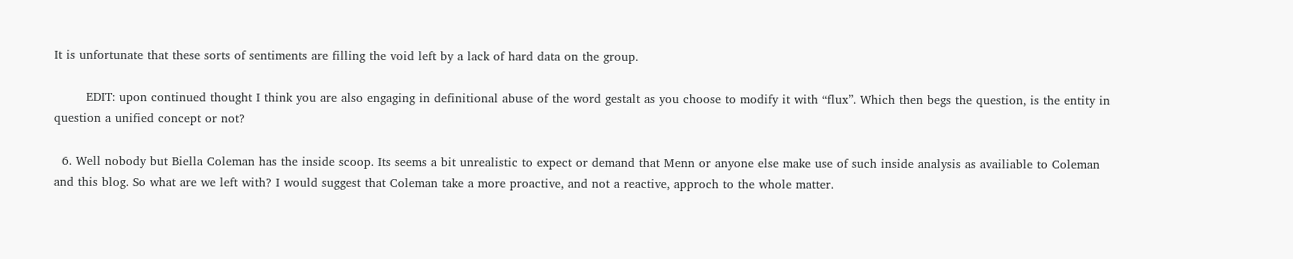It is unfortunate that these sorts of sentiments are filling the void left by a lack of hard data on the group.

        EDIT: upon continued thought I think you are also engaging in definitional abuse of the word gestalt as you choose to modify it with “flux”. Which then begs the question, is the entity in question a unified concept or not?

  6. Well nobody but Biella Coleman has the inside scoop. Its seems a bit unrealistic to expect or demand that Menn or anyone else make use of such inside analysis as availiable to Coleman and this blog. So what are we left with? I would suggest that Coleman take a more proactive, and not a reactive, approch to the whole matter.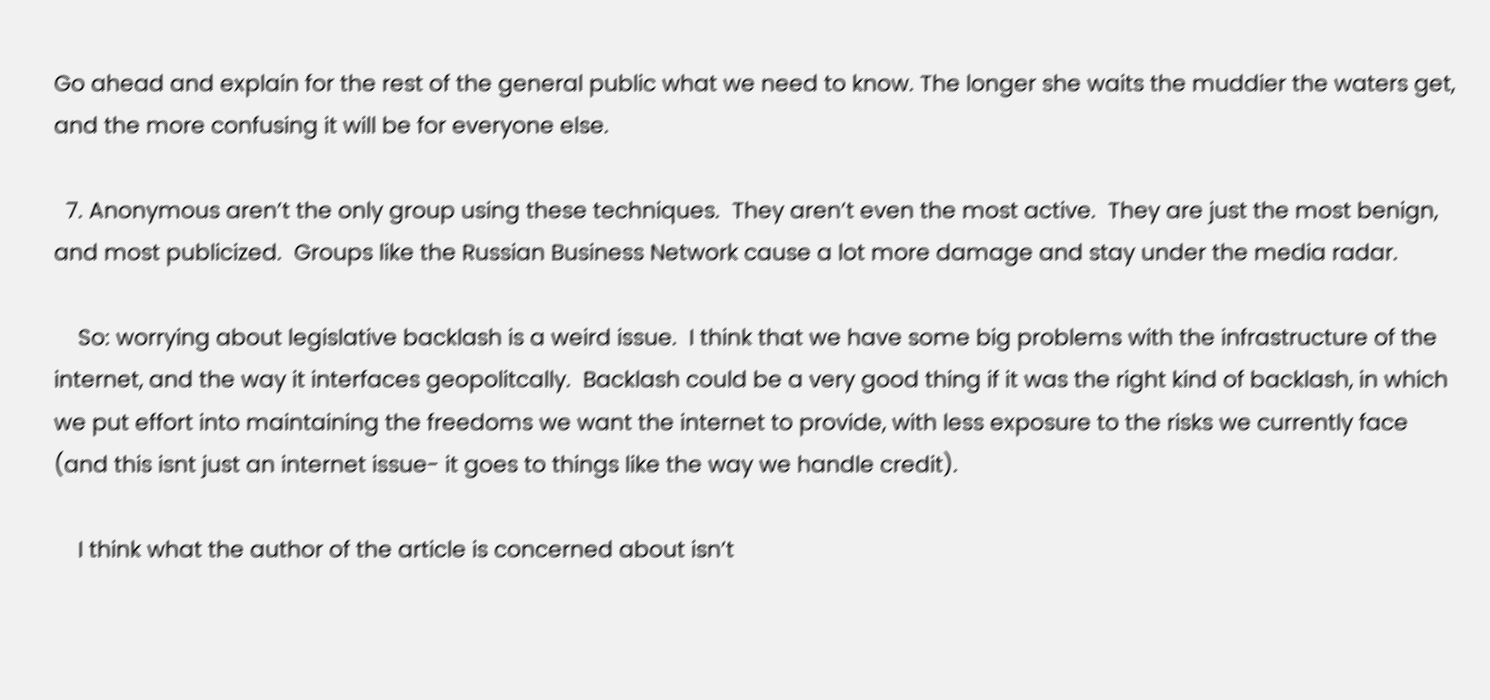Go ahead and explain for the rest of the general public what we need to know. The longer she waits the muddier the waters get, and the more confusing it will be for everyone else.

  7. Anonymous aren’t the only group using these techniques.  They aren’t even the most active.  They are just the most benign, and most publicized.  Groups like the Russian Business Network cause a lot more damage and stay under the media radar.

    So: worrying about legislative backlash is a weird issue.  I think that we have some big problems with the infrastructure of the internet, and the way it interfaces geopolitcally.  Backlash could be a very good thing if it was the right kind of backlash, in which we put effort into maintaining the freedoms we want the internet to provide, with less exposure to the risks we currently face (and this isnt just an internet issue- it goes to things like the way we handle credit).

    I think what the author of the article is concerned about isn’t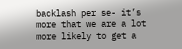backlash per se- it’s more that we are a lot more likely to get a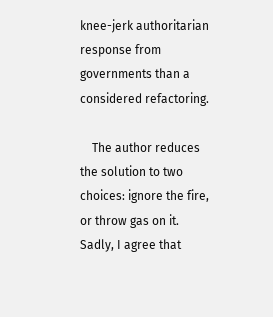knee-jerk authoritarian response from governments than a considered refactoring.

    The author reduces the solution to two choices: ignore the fire, or throw gas on it.  Sadly, I agree that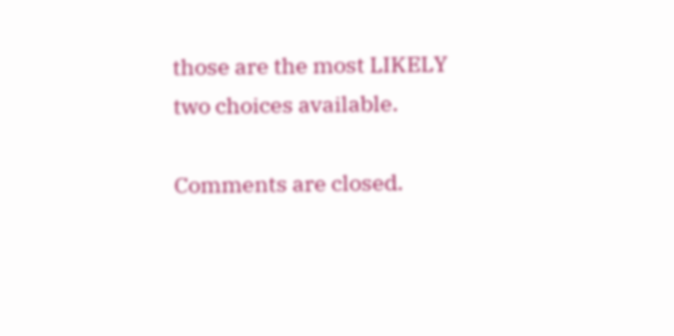those are the most LIKELY two choices available.

Comments are closed.